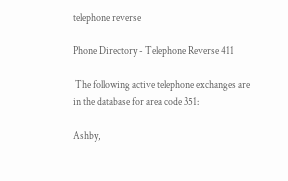telephone reverse

Phone Directory - Telephone Reverse 411

 The following active telephone exchanges are in the database for area code 351:

Ashby,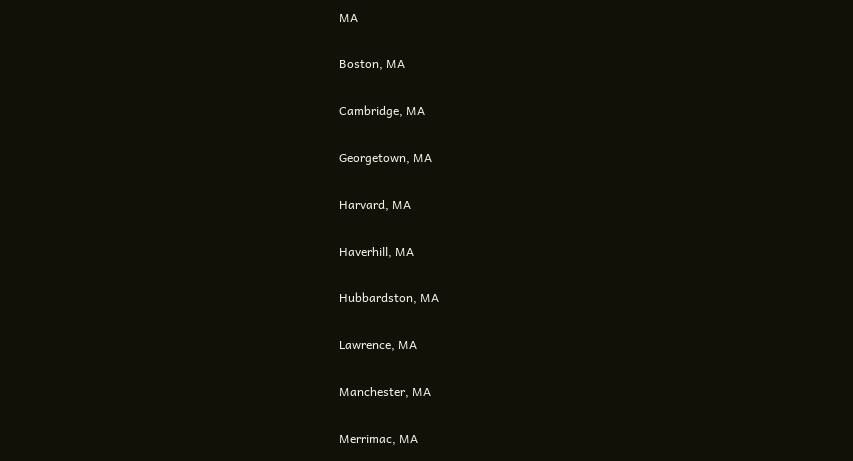MA

Boston, MA

Cambridge, MA

Georgetown, MA

Harvard, MA

Haverhill, MA

Hubbardston, MA

Lawrence, MA

Manchester, MA

Merrimac, MA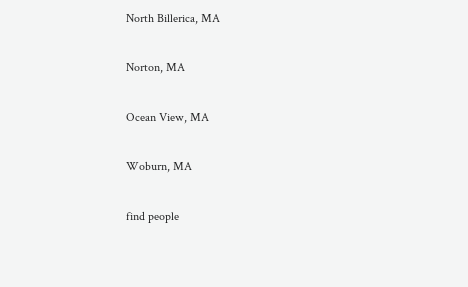North Billerica, MA

Norton, MA

Ocean View, MA

Woburn, MA

find people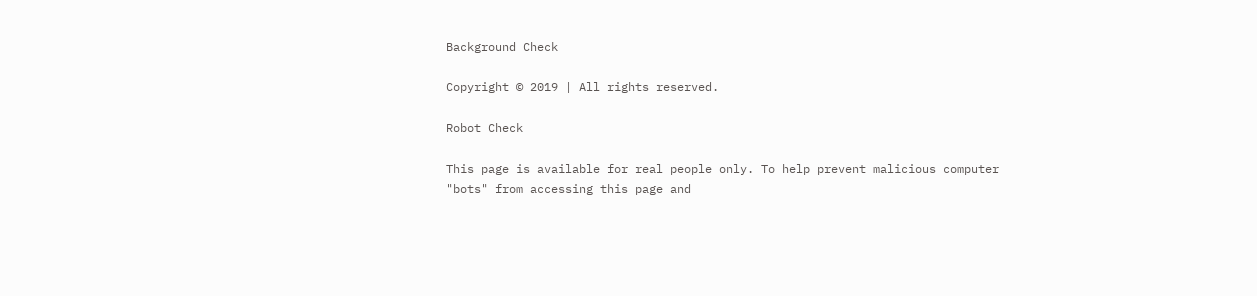Background Check

Copyright © 2019 | All rights reserved.

Robot Check

This page is available for real people only. To help prevent malicious computer "bots" from accessing this page and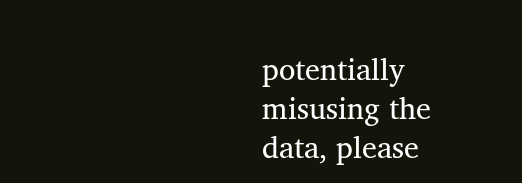potentially misusing the data, please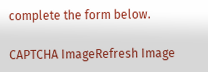complete the form below.

CAPTCHA ImageRefresh Image